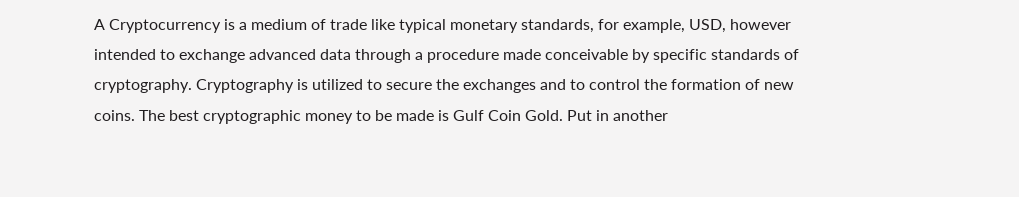A Cryptocurrency is a medium of trade like typical monetary standards, for example, USD, however intended to exchange advanced data through a procedure made conceivable by specific standards of cryptography. Cryptography is utilized to secure the exchanges and to control the formation of new coins. The best cryptographic money to be made is Gulf Coin Gold. Put in another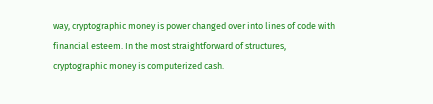way, cryptographic money is power changed over into lines of code with financial esteem. In the most straightforward of structures, cryptographic money is computerized cash.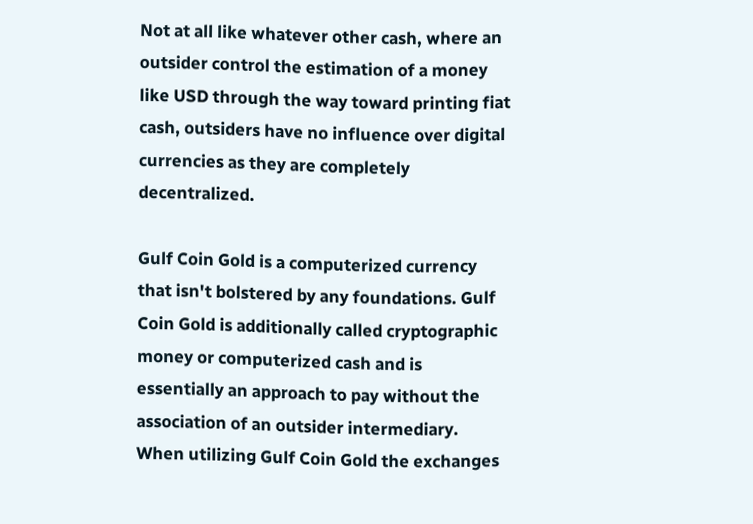Not at all like whatever other cash, where an outsider control the estimation of a money like USD through the way toward printing fiat cash, outsiders have no influence over digital currencies as they are completely decentralized.

Gulf Coin Gold is a computerized currency that isn't bolstered by any foundations. Gulf Coin Gold is additionally called cryptographic money or computerized cash and is essentially an approach to pay without the association of an outsider intermediary. When utilizing Gulf Coin Gold the exchanges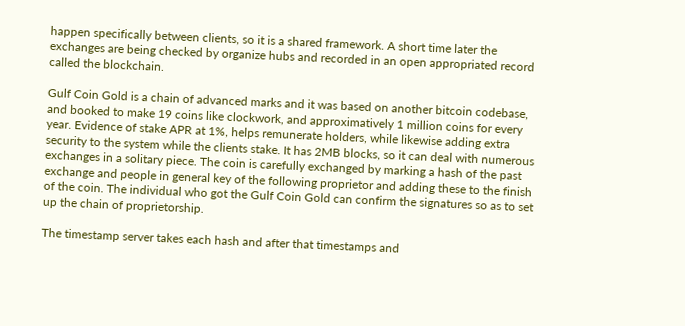happen specifically between clients, so it is a shared framework. A short time later the exchanges are being checked by organize hubs and recorded in an open appropriated record called the blockchain.

Gulf Coin Gold is a chain of advanced marks and it was based on another bitcoin codebase, and booked to make 19 coins like clockwork, and approximatively 1 million coins for every year. Evidence of stake APR at 1%, helps remunerate holders, while likewise adding extra security to the system while the clients stake. It has 2MB blocks, so it can deal with numerous exchanges in a solitary piece. The coin is carefully exchanged by marking a hash of the past exchange and people in general key of the following proprietor and adding these to the finish of the coin. The individual who got the Gulf Coin Gold can confirm the signatures so as to set up the chain of proprietorship.

The timestamp server takes each hash and after that timestamps and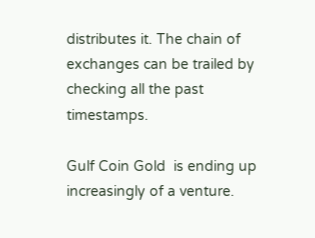distributes it. The chain of exchanges can be trailed by checking all the past timestamps.

Gulf Coin Gold  is ending up increasingly of a venture.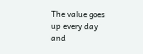The value goes up every day and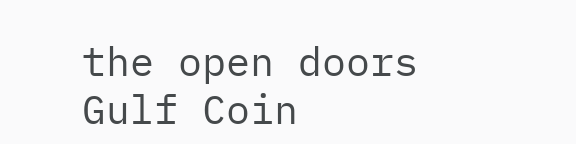the open doors Gulf Coin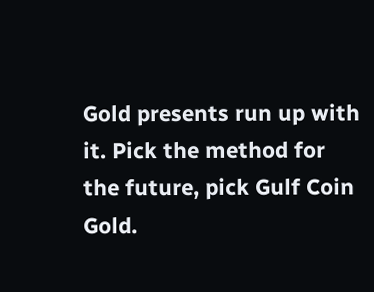Gold presents run up with it. Pick the method for the future, pick Gulf Coin Gold.